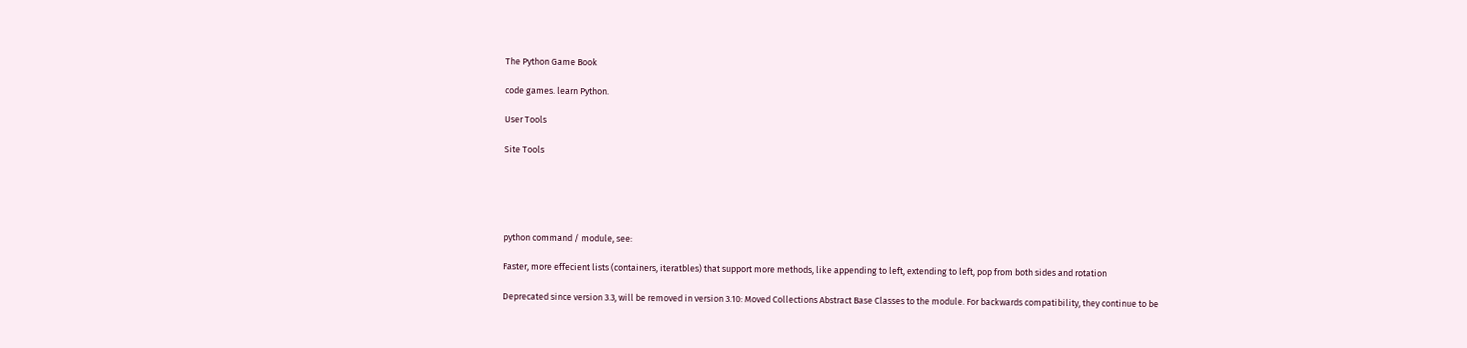The Python Game Book

code games. learn Python.

User Tools

Site Tools





python command / module, see:

Faster, more effecient lists (containers, iteratbles) that support more methods, like appending to left, extending to left, pop from both sides and rotation

Deprecated since version 3.3, will be removed in version 3.10: Moved Collections Abstract Base Classes to the module. For backwards compatibility, they continue to be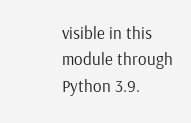visible in this module through Python 3.9.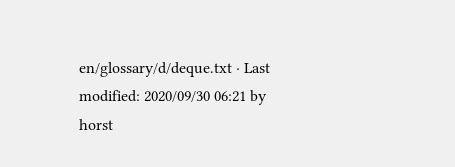en/glossary/d/deque.txt · Last modified: 2020/09/30 06:21 by horst